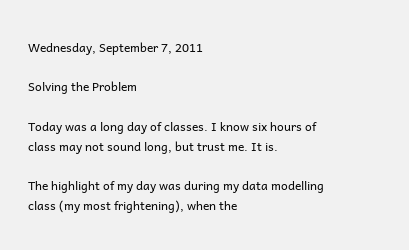Wednesday, September 7, 2011

Solving the Problem

Today was a long day of classes. I know six hours of class may not sound long, but trust me. It is.

The highlight of my day was during my data modelling class (my most frightening), when the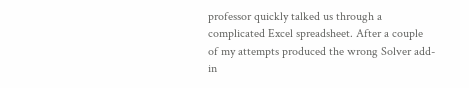professor quickly talked us through a complicated Excel spreadsheet. After a couple of my attempts produced the wrong Solver add-in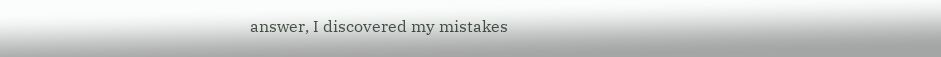answer, I discovered my mistakes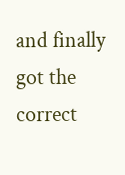and finally got the correct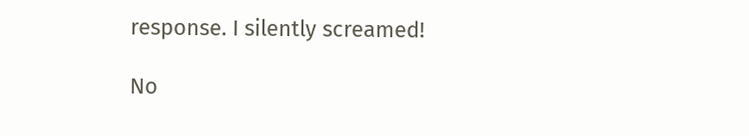response. I silently screamed!

No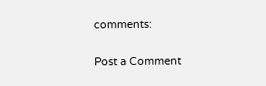comments:

Post a Comment